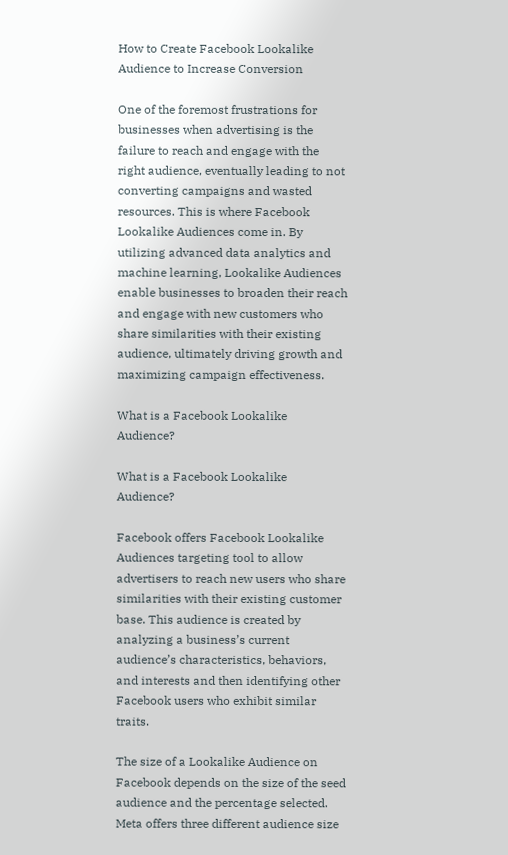How to Create Facebook Lookalike Audience to Increase Conversion

One of the foremost frustrations for businesses when advertising is the failure to reach and engage with the right audience, eventually leading to not converting campaigns and wasted resources. This is where Facebook Lookalike Audiences come in. By utilizing advanced data analytics and machine learning, Lookalike Audiences enable businesses to broaden their reach and engage with new customers who share similarities with their existing audience, ultimately driving growth and maximizing campaign effectiveness.

What is a Facebook Lookalike Audience?

What is a Facebook Lookalike Audience?

Facebook offers Facebook Lookalike Audiences targeting tool to allow advertisers to reach new users who share similarities with their existing customer base. This audience is created by analyzing a business’s current audience’s characteristics, behaviors, and interests and then identifying other Facebook users who exhibit similar traits.

The size of a Lookalike Audience on Facebook depends on the size of the seed audience and the percentage selected. Meta offers three different audience size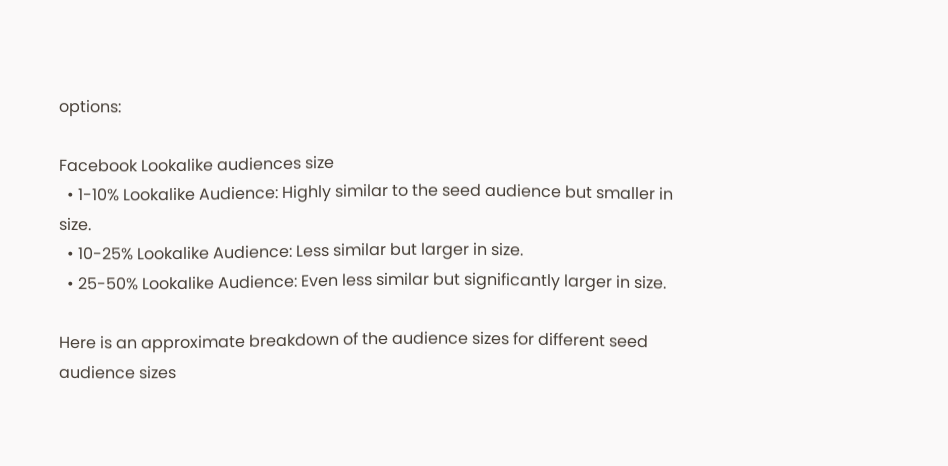options:

Facebook Lookalike audiences size
  • 1-10% Lookalike Audience: Highly similar to the seed audience but smaller in size.
  • 10-25% Lookalike Audience: Less similar but larger in size.
  • 25-50% Lookalike Audience: Even less similar but significantly larger in size.

Here is an approximate breakdown of the audience sizes for different seed audience sizes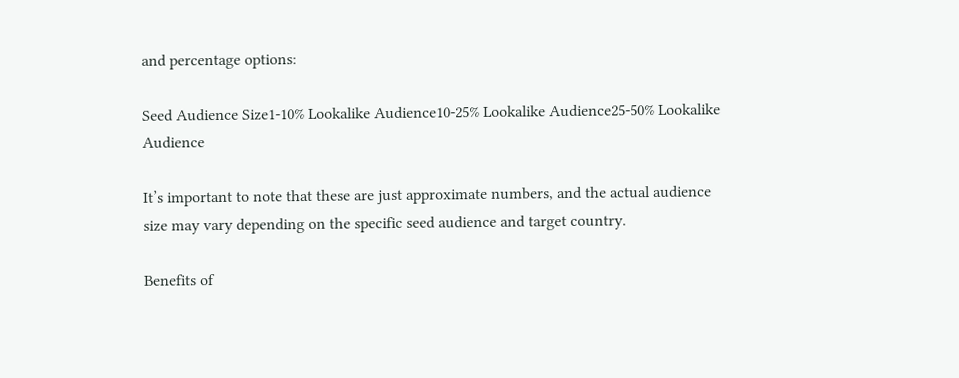and percentage options:

Seed Audience Size1-10% Lookalike Audience10-25% Lookalike Audience25-50% Lookalike Audience

It’s important to note that these are just approximate numbers, and the actual audience size may vary depending on the specific seed audience and target country.

Benefits of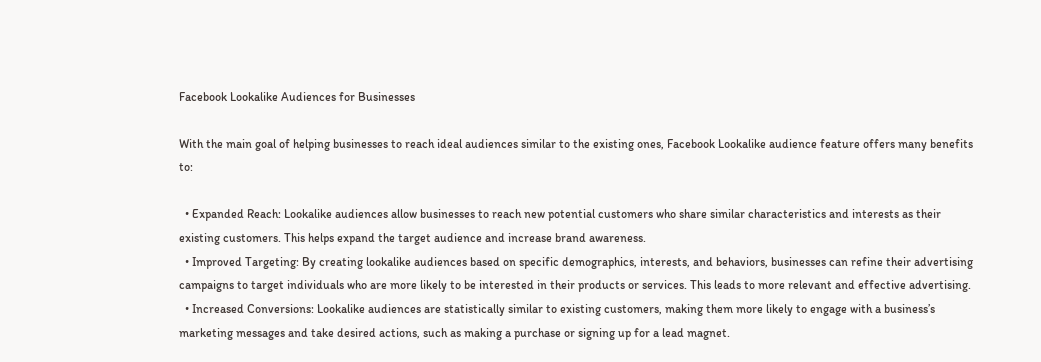Facebook Lookalike Audiences for Businesses

With the main goal of helping businesses to reach ideal audiences similar to the existing ones, Facebook Lookalike audience feature offers many benefits to:

  • Expanded Reach: Lookalike audiences allow businesses to reach new potential customers who share similar characteristics and interests as their existing customers. This helps expand the target audience and increase brand awareness.
  • Improved Targeting: By creating lookalike audiences based on specific demographics, interests, and behaviors, businesses can refine their advertising campaigns to target individuals who are more likely to be interested in their products or services. This leads to more relevant and effective advertising.
  • Increased Conversions: Lookalike audiences are statistically similar to existing customers, making them more likely to engage with a business’s marketing messages and take desired actions, such as making a purchase or signing up for a lead magnet.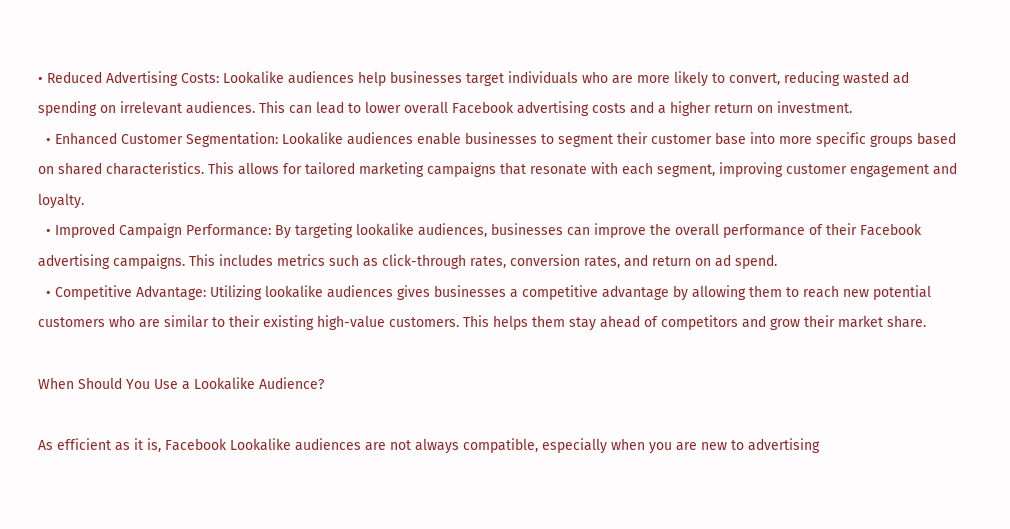• Reduced Advertising Costs: Lookalike audiences help businesses target individuals who are more likely to convert, reducing wasted ad spending on irrelevant audiences. This can lead to lower overall Facebook advertising costs and a higher return on investment.
  • Enhanced Customer Segmentation: Lookalike audiences enable businesses to segment their customer base into more specific groups based on shared characteristics. This allows for tailored marketing campaigns that resonate with each segment, improving customer engagement and loyalty.
  • Improved Campaign Performance: By targeting lookalike audiences, businesses can improve the overall performance of their Facebook advertising campaigns. This includes metrics such as click-through rates, conversion rates, and return on ad spend.
  • Competitive Advantage: Utilizing lookalike audiences gives businesses a competitive advantage by allowing them to reach new potential customers who are similar to their existing high-value customers. This helps them stay ahead of competitors and grow their market share.

When Should You Use a Lookalike Audience?

As efficient as it is, Facebook Lookalike audiences are not always compatible, especially when you are new to advertising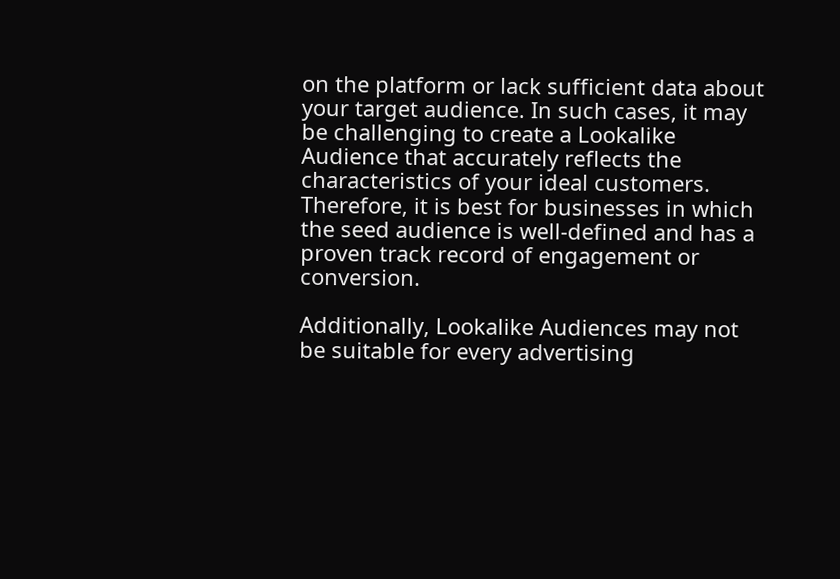on the platform or lack sufficient data about your target audience. In such cases, it may be challenging to create a Lookalike Audience that accurately reflects the characteristics of your ideal customers. Therefore, it is best for businesses in which the seed audience is well-defined and has a proven track record of engagement or conversion.

Additionally, Lookalike Audiences may not be suitable for every advertising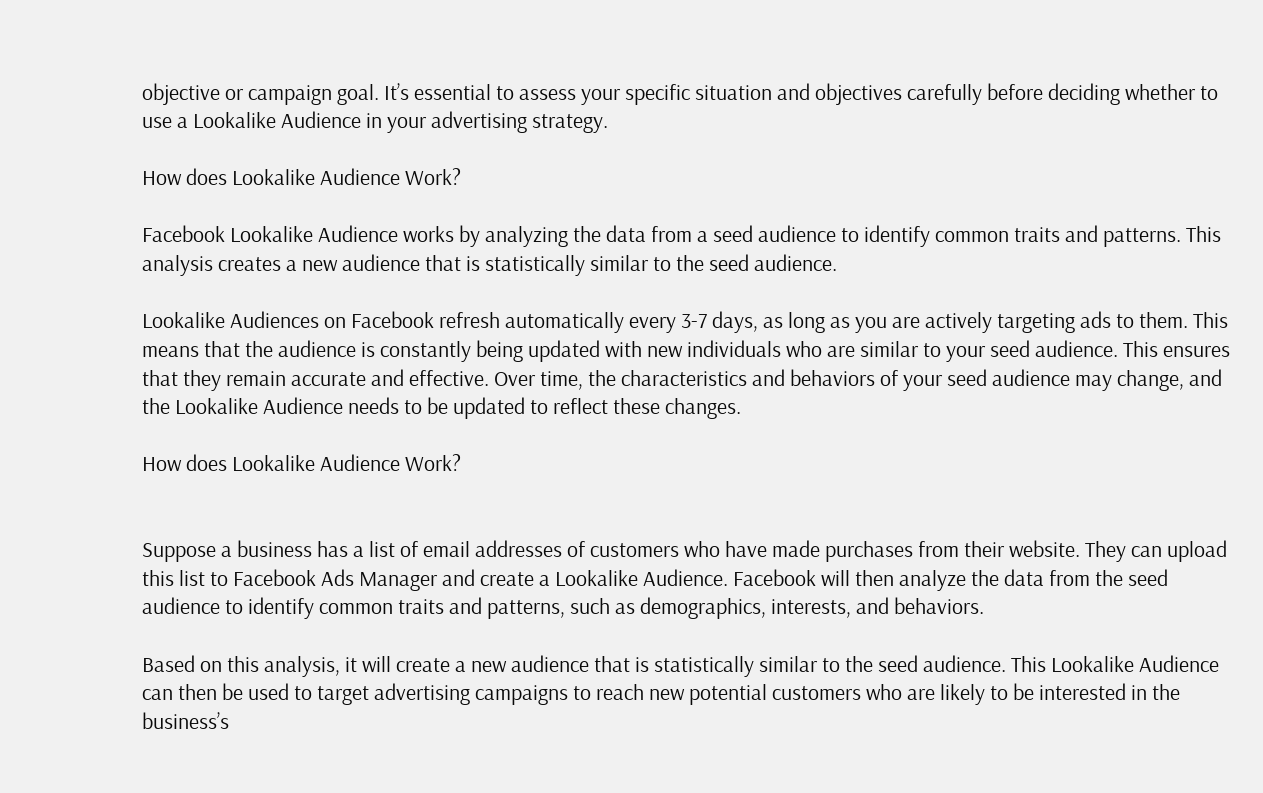objective or campaign goal. It’s essential to assess your specific situation and objectives carefully before deciding whether to use a Lookalike Audience in your advertising strategy.

How does Lookalike Audience Work?

Facebook Lookalike Audience works by analyzing the data from a seed audience to identify common traits and patterns. This analysis creates a new audience that is statistically similar to the seed audience.

Lookalike Audiences on Facebook refresh automatically every 3-7 days, as long as you are actively targeting ads to them. This means that the audience is constantly being updated with new individuals who are similar to your seed audience. This ensures that they remain accurate and effective. Over time, the characteristics and behaviors of your seed audience may change, and the Lookalike Audience needs to be updated to reflect these changes.

How does Lookalike Audience Work?


Suppose a business has a list of email addresses of customers who have made purchases from their website. They can upload this list to Facebook Ads Manager and create a Lookalike Audience. Facebook will then analyze the data from the seed audience to identify common traits and patterns, such as demographics, interests, and behaviors.

Based on this analysis, it will create a new audience that is statistically similar to the seed audience. This Lookalike Audience can then be used to target advertising campaigns to reach new potential customers who are likely to be interested in the business’s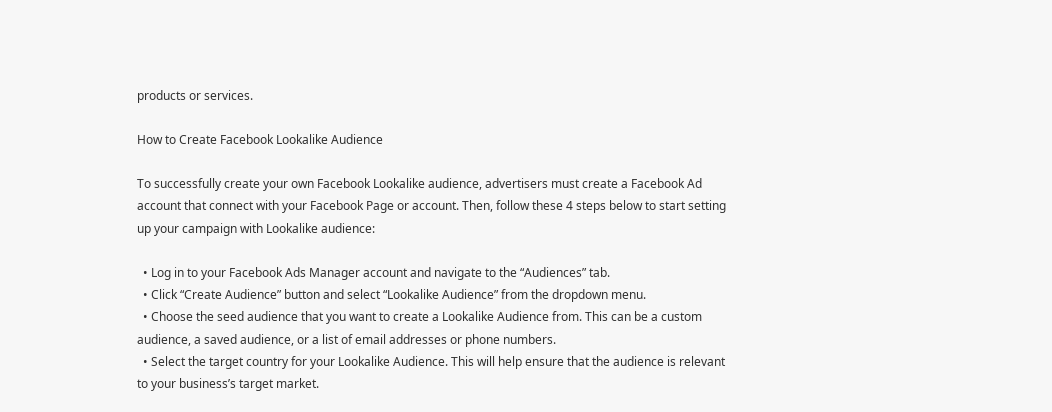products or services.

How to Create Facebook Lookalike Audience

To successfully create your own Facebook Lookalike audience, advertisers must create a Facebook Ad account that connect with your Facebook Page or account. Then, follow these 4 steps below to start setting up your campaign with Lookalike audience:

  • Log in to your Facebook Ads Manager account and navigate to the “Audiences” tab.
  • Click “Create Audience” button and select “Lookalike Audience” from the dropdown menu.
  • Choose the seed audience that you want to create a Lookalike Audience from. This can be a custom audience, a saved audience, or a list of email addresses or phone numbers.
  • Select the target country for your Lookalike Audience. This will help ensure that the audience is relevant to your business’s target market.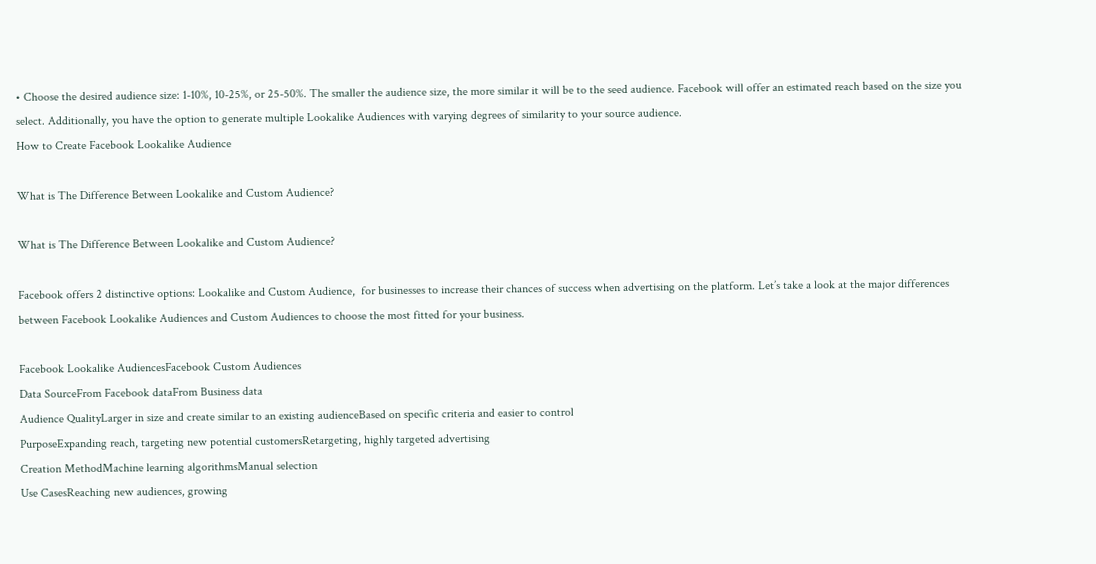• Choose the desired audience size: 1-10%, 10-25%, or 25-50%. The smaller the audience size, the more similar it will be to the seed audience. Facebook will offer an estimated reach based on the size you select. Additionally, you have the option to generate multiple Lookalike Audiences with varying degrees of similarity to your source audience.
How to Create Facebook Lookalike Audience

What is The Difference Between Lookalike and Custom Audience?

What is The Difference Between Lookalike and Custom Audience?

Facebook offers 2 distinctive options: Lookalike and Custom Audience,  for businesses to increase their chances of success when advertising on the platform. Let’s take a look at the major differences between Facebook Lookalike Audiences and Custom Audiences to choose the most fitted for your business.

Facebook Lookalike AudiencesFacebook Custom Audiences
Data SourceFrom Facebook dataFrom Business data
Audience QualityLarger in size and create similar to an existing audienceBased on specific criteria and easier to control
PurposeExpanding reach, targeting new potential customersRetargeting, highly targeted advertising
Creation MethodMachine learning algorithmsManual selection
Use CasesReaching new audiences, growing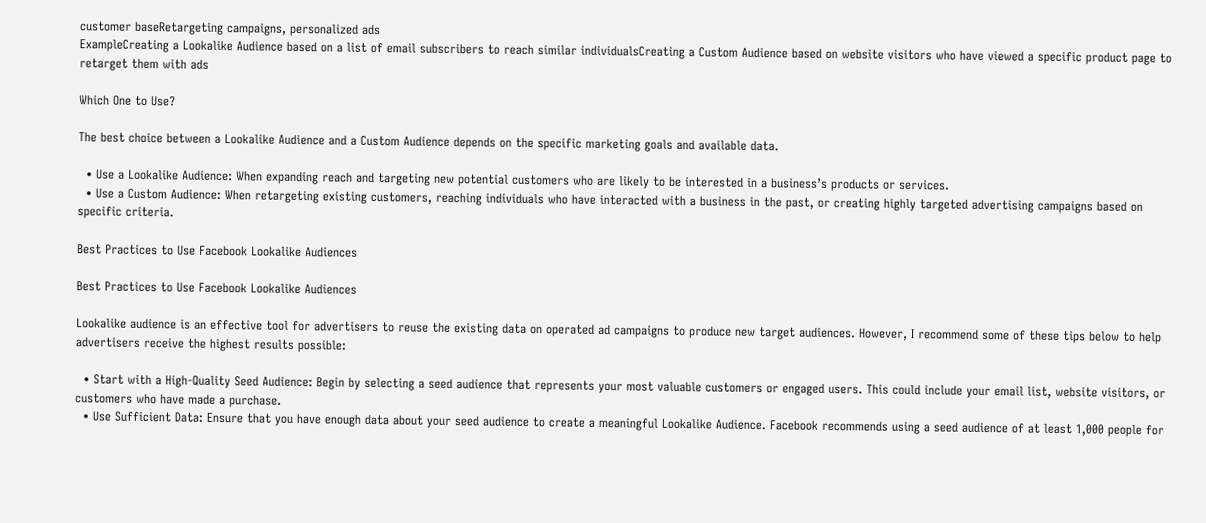customer baseRetargeting campaigns, personalized ads
ExampleCreating a Lookalike Audience based on a list of email subscribers to reach similar individualsCreating a Custom Audience based on website visitors who have viewed a specific product page to retarget them with ads

Which One to Use?

The best choice between a Lookalike Audience and a Custom Audience depends on the specific marketing goals and available data.

  • Use a Lookalike Audience: When expanding reach and targeting new potential customers who are likely to be interested in a business’s products or services.
  • Use a Custom Audience: When retargeting existing customers, reaching individuals who have interacted with a business in the past, or creating highly targeted advertising campaigns based on specific criteria.

Best Practices to Use Facebook Lookalike Audiences

Best Practices to Use Facebook Lookalike Audiences

Lookalike audience is an effective tool for advertisers to reuse the existing data on operated ad campaigns to produce new target audiences. However, I recommend some of these tips below to help advertisers receive the highest results possible:

  • Start with a High-Quality Seed Audience: Begin by selecting a seed audience that represents your most valuable customers or engaged users. This could include your email list, website visitors, or customers who have made a purchase.
  • Use Sufficient Data: Ensure that you have enough data about your seed audience to create a meaningful Lookalike Audience. Facebook recommends using a seed audience of at least 1,000 people for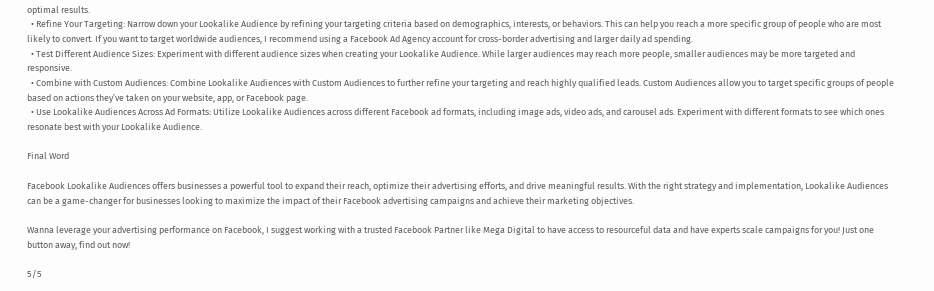optimal results.
  • Refine Your Targeting: Narrow down your Lookalike Audience by refining your targeting criteria based on demographics, interests, or behaviors. This can help you reach a more specific group of people who are most likely to convert. If you want to target worldwide audiences, I recommend using a Facebook Ad Agency account for cross-border advertising and larger daily ad spending.
  • Test Different Audience Sizes: Experiment with different audience sizes when creating your Lookalike Audience. While larger audiences may reach more people, smaller audiences may be more targeted and responsive.
  • Combine with Custom Audiences: Combine Lookalike Audiences with Custom Audiences to further refine your targeting and reach highly qualified leads. Custom Audiences allow you to target specific groups of people based on actions they’ve taken on your website, app, or Facebook page.
  • Use Lookalike Audiences Across Ad Formats: Utilize Lookalike Audiences across different Facebook ad formats, including image ads, video ads, and carousel ads. Experiment with different formats to see which ones resonate best with your Lookalike Audience.

Final Word

Facebook Lookalike Audiences offers businesses a powerful tool to expand their reach, optimize their advertising efforts, and drive meaningful results. With the right strategy and implementation, Lookalike Audiences can be a game-changer for businesses looking to maximize the impact of their Facebook advertising campaigns and achieve their marketing objectives.

Wanna leverage your advertising performance on Facebook, I suggest working with a trusted Facebook Partner like Mega Digital to have access to resourceful data and have experts scale campaigns for you! Just one button away, find out now!

5/5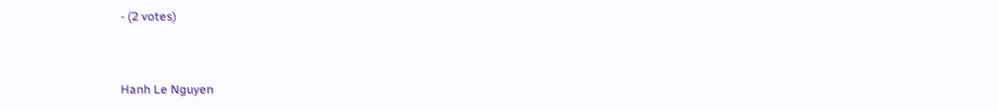- (2 votes)


Hanh Le Nguyen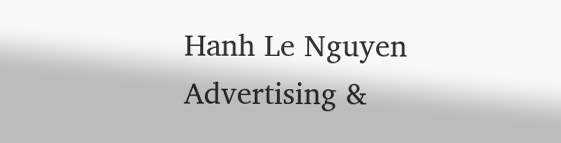Hanh Le Nguyen
Advertising &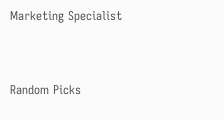Marketing Specialist


Random Picks